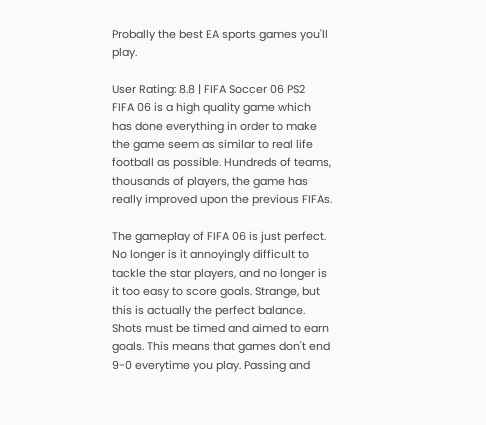Probally the best EA sports games you'll play.

User Rating: 8.8 | FIFA Soccer 06 PS2
FIFA 06 is a high quality game which has done everything in order to make the game seem as similar to real life football as possible. Hundreds of teams, thousands of players, the game has really improved upon the previous FIFAs.

The gameplay of FIFA 06 is just perfect. No longer is it annoyingly difficult to tackle the star players, and no longer is it too easy to score goals. Strange, but this is actually the perfect balance. Shots must be timed and aimed to earn goals. This means that games don't end 9-0 everytime you play. Passing and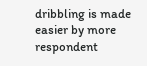dribbling is made easier by more respondent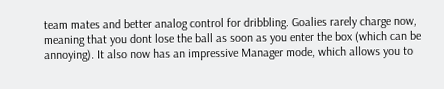team mates and better analog control for dribbling. Goalies rarely charge now, meaning that you dont lose the ball as soon as you enter the box (which can be annoying). It also now has an impressive Manager mode, which allows you to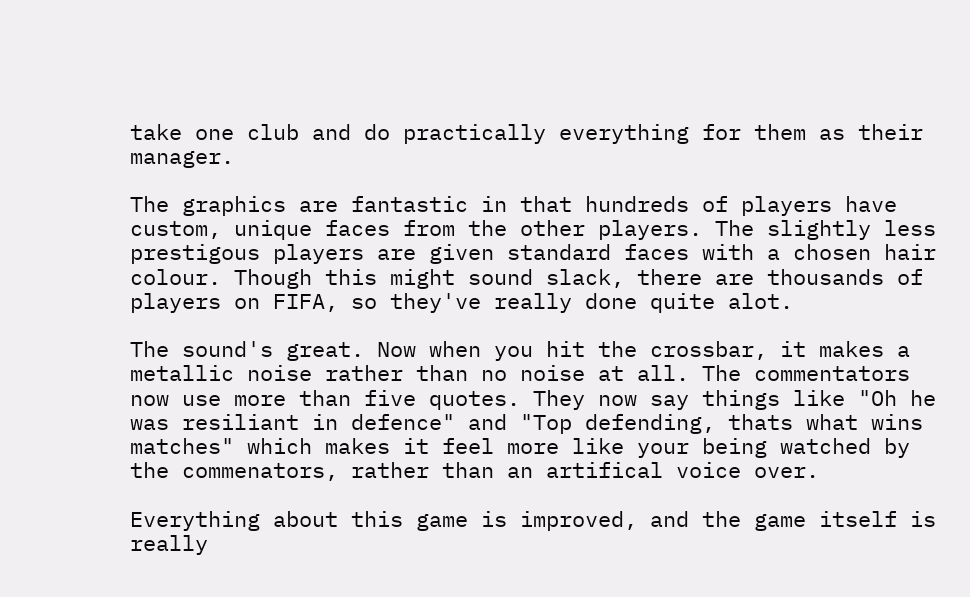take one club and do practically everything for them as their manager.

The graphics are fantastic in that hundreds of players have custom, unique faces from the other players. The slightly less prestigous players are given standard faces with a chosen hair colour. Though this might sound slack, there are thousands of players on FIFA, so they've really done quite alot.

The sound's great. Now when you hit the crossbar, it makes a metallic noise rather than no noise at all. The commentators now use more than five quotes. They now say things like "Oh he was resiliant in defence" and "Top defending, thats what wins matches" which makes it feel more like your being watched by the commenators, rather than an artifical voice over.

Everything about this game is improved, and the game itself is really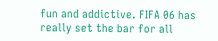fun and addictive. FIFA 06 has really set the bar for all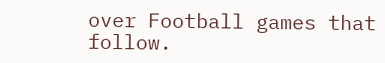over Football games that follow.